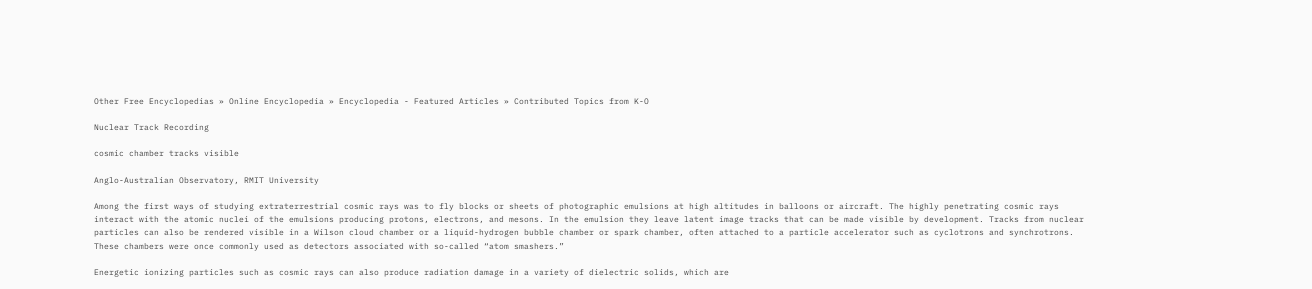Other Free Encyclopedias » Online Encyclopedia » Encyclopedia - Featured Articles » Contributed Topics from K-O

Nuclear Track Recording

cosmic chamber tracks visible

Anglo-Australian Observatory, RMIT University

Among the first ways of studying extraterrestrial cosmic rays was to fly blocks or sheets of photographic emulsions at high altitudes in balloons or aircraft. The highly penetrating cosmic rays interact with the atomic nuclei of the emulsions producing protons, electrons, and mesons. In the emulsion they leave latent image tracks that can be made visible by development. Tracks from nuclear particles can also be rendered visible in a Wilson cloud chamber or a liquid-hydrogen bubble chamber or spark chamber, often attached to a particle accelerator such as cyclotrons and synchrotrons. These chambers were once commonly used as detectors associated with so-called “atom smashers.”

Energetic ionizing particles such as cosmic rays can also produce radiation damage in a variety of dielectric solids, which are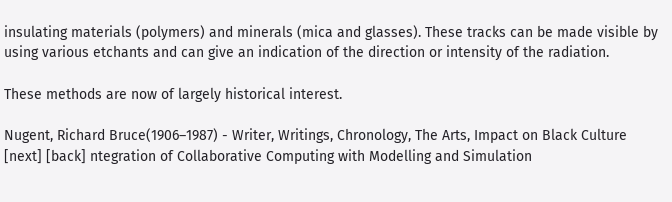insulating materials (polymers) and minerals (mica and glasses). These tracks can be made visible by using various etchants and can give an indication of the direction or intensity of the radiation.

These methods are now of largely historical interest.

Nugent, Richard Bruce(1906–1987) - Writer, Writings, Chronology, The Arts, Impact on Black Culture [next] [back] ntegration of Collaborative Computing with Modelling and Simulation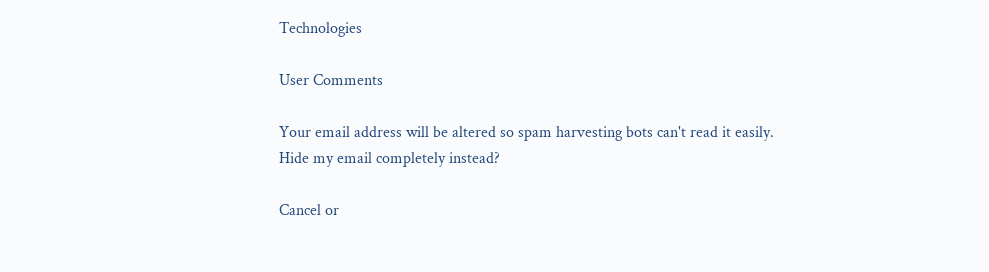Technologies

User Comments

Your email address will be altered so spam harvesting bots can't read it easily.
Hide my email completely instead?

Cancel or